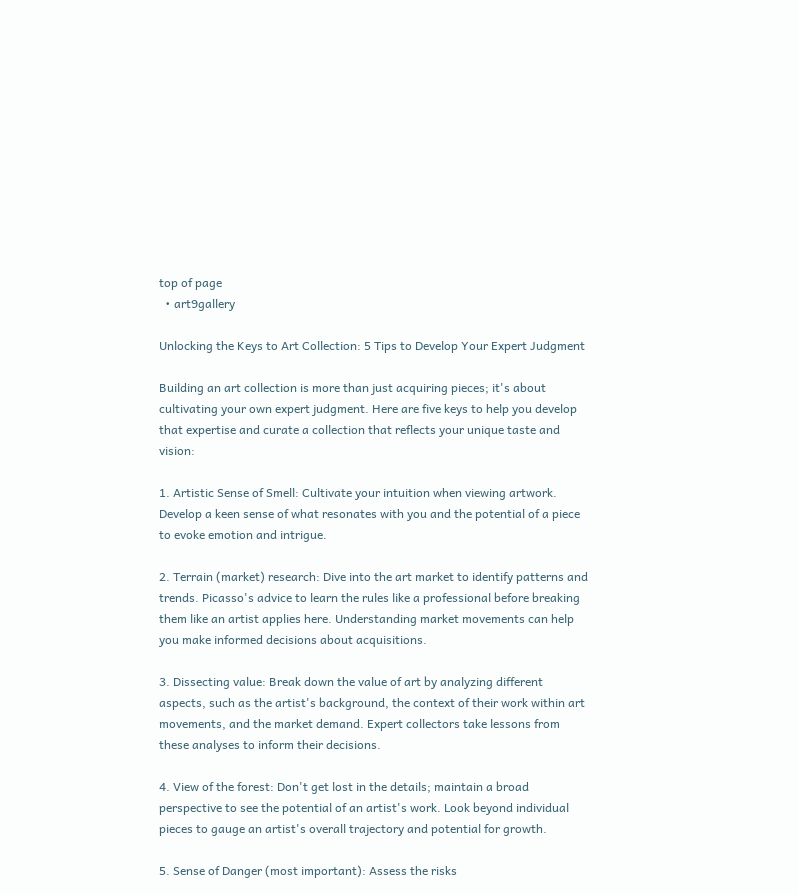top of page
  • art9gallery

Unlocking the Keys to Art Collection: 5 Tips to Develop Your Expert Judgment

Building an art collection is more than just acquiring pieces; it's about cultivating your own expert judgment. Here are five keys to help you develop that expertise and curate a collection that reflects your unique taste and vision:

1. Artistic Sense of Smell: Cultivate your intuition when viewing artwork. Develop a keen sense of what resonates with you and the potential of a piece to evoke emotion and intrigue.

2. Terrain (market) research: Dive into the art market to identify patterns and trends. Picasso's advice to learn the rules like a professional before breaking them like an artist applies here. Understanding market movements can help you make informed decisions about acquisitions.

3. Dissecting value: Break down the value of art by analyzing different aspects, such as the artist's background, the context of their work within art movements, and the market demand. Expert collectors take lessons from these analyses to inform their decisions.

4. View of the forest: Don't get lost in the details; maintain a broad perspective to see the potential of an artist's work. Look beyond individual pieces to gauge an artist's overall trajectory and potential for growth.

5. Sense of Danger (most important): Assess the risks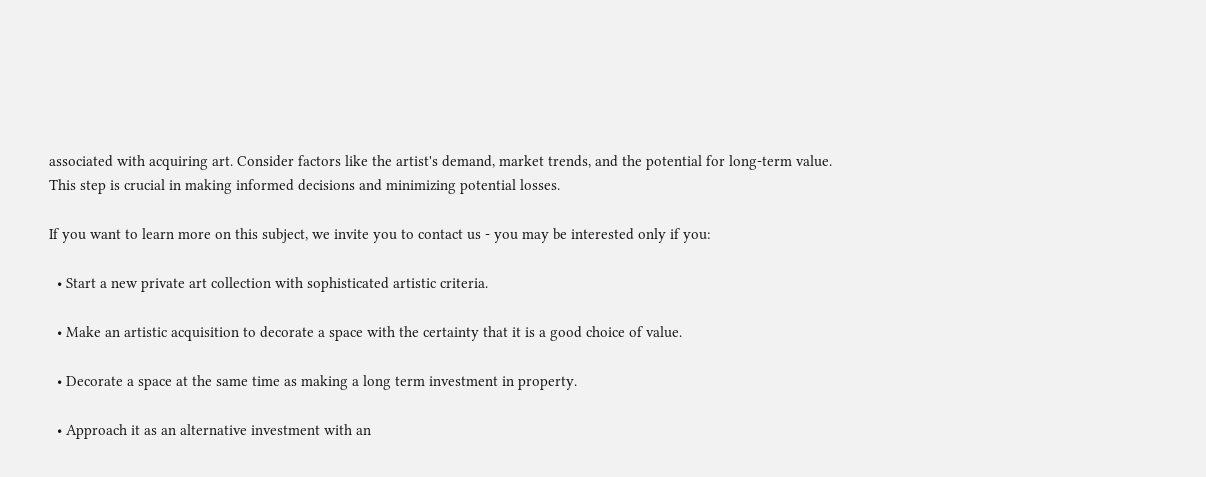associated with acquiring art. Consider factors like the artist's demand, market trends, and the potential for long-term value. This step is crucial in making informed decisions and minimizing potential losses.

If you want to learn more on this subject, we invite you to contact us - you may be interested only if you:

  • Start a new private art collection with sophisticated artistic criteria.

  • Make an artistic acquisition to decorate a space with the certainty that it is a good choice of value.

  • Decorate a space at the same time as making a long term investment in property.

  • Approach it as an alternative investment with an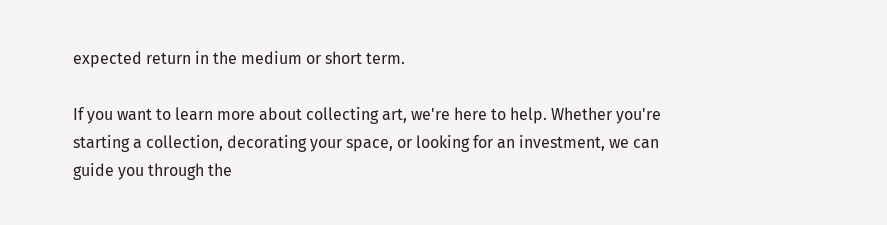expected return in the medium or short term.

If you want to learn more about collecting art, we're here to help. Whether you're starting a collection, decorating your space, or looking for an investment, we can guide you through the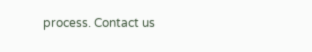process. Contact us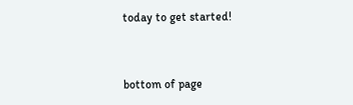today to get started!


bottom of page